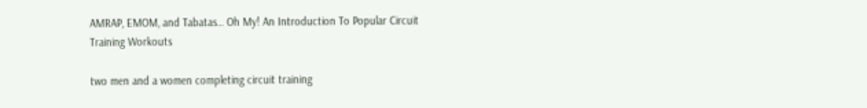AMRAP, EMOM, and Tabatas… Oh My! An Introduction To Popular Circuit Training Workouts

two men and a women completing circuit training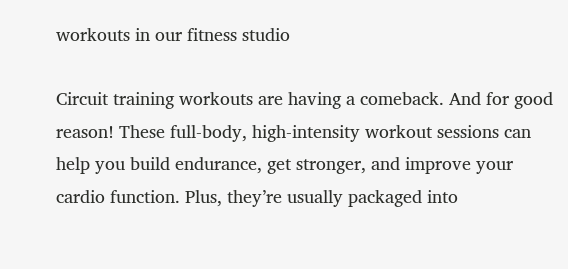workouts in our fitness studio

Circuit training workouts are having a comeback. And for good reason! These full-body, high-intensity workout sessions can help you build endurance, get stronger, and improve your cardio function. Plus, they’re usually packaged into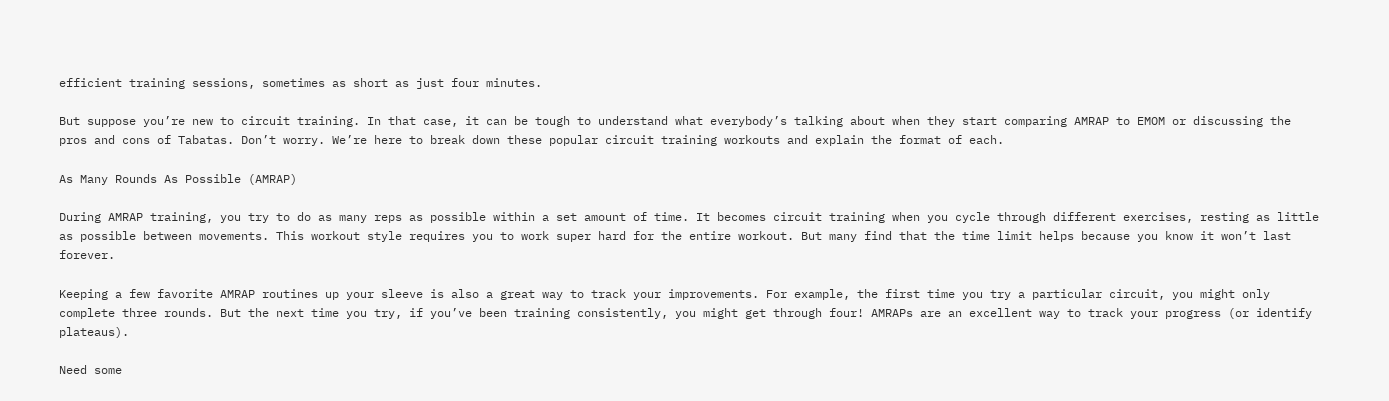efficient training sessions, sometimes as short as just four minutes.

But suppose you’re new to circuit training. In that case, it can be tough to understand what everybody’s talking about when they start comparing AMRAP to EMOM or discussing the pros and cons of Tabatas. Don’t worry. We’re here to break down these popular circuit training workouts and explain the format of each.

As Many Rounds As Possible (AMRAP)

During AMRAP training, you try to do as many reps as possible within a set amount of time. It becomes circuit training when you cycle through different exercises, resting as little as possible between movements. This workout style requires you to work super hard for the entire workout. But many find that the time limit helps because you know it won’t last forever.

Keeping a few favorite AMRAP routines up your sleeve is also a great way to track your improvements. For example, the first time you try a particular circuit, you might only complete three rounds. But the next time you try, if you’ve been training consistently, you might get through four! AMRAPs are an excellent way to track your progress (or identify plateaus).

Need some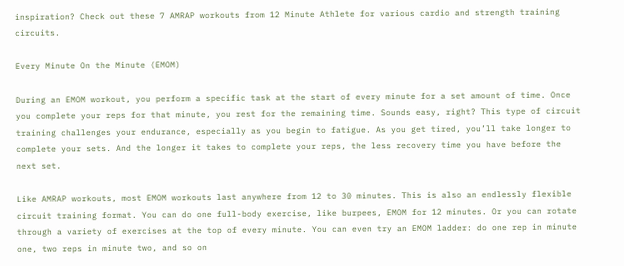inspiration? Check out these 7 AMRAP workouts from 12 Minute Athlete for various cardio and strength training circuits.

Every Minute On the Minute (EMOM)

During an EMOM workout, you perform a specific task at the start of every minute for a set amount of time. Once you complete your reps for that minute, you rest for the remaining time. Sounds easy, right? This type of circuit training challenges your endurance, especially as you begin to fatigue. As you get tired, you’ll take longer to complete your sets. And the longer it takes to complete your reps, the less recovery time you have before the next set.

Like AMRAP workouts, most EMOM workouts last anywhere from 12 to 30 minutes. This is also an endlessly flexible circuit training format. You can do one full-body exercise, like burpees, EMOM for 12 minutes. Or you can rotate through a variety of exercises at the top of every minute. You can even try an EMOM ladder: do one rep in minute one, two reps in minute two, and so on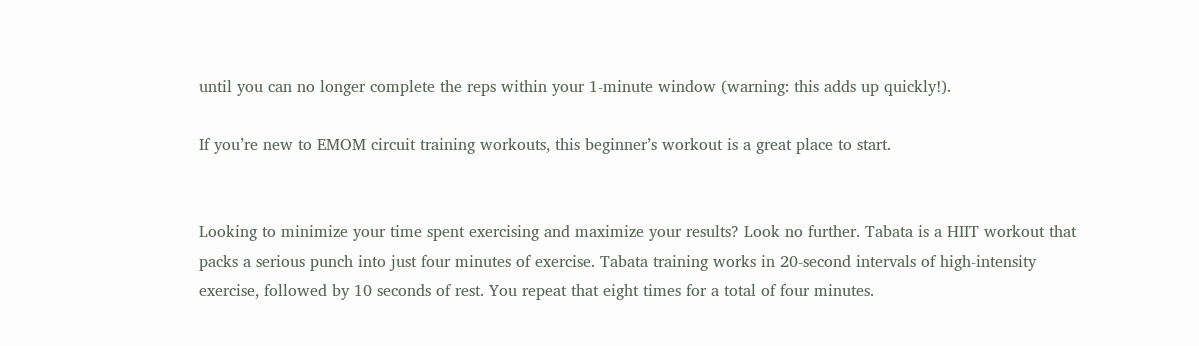until you can no longer complete the reps within your 1-minute window (warning: this adds up quickly!).

If you’re new to EMOM circuit training workouts, this beginner’s workout is a great place to start.


Looking to minimize your time spent exercising and maximize your results? Look no further. Tabata is a HIIT workout that packs a serious punch into just four minutes of exercise. Tabata training works in 20-second intervals of high-intensity exercise, followed by 10 seconds of rest. You repeat that eight times for a total of four minutes.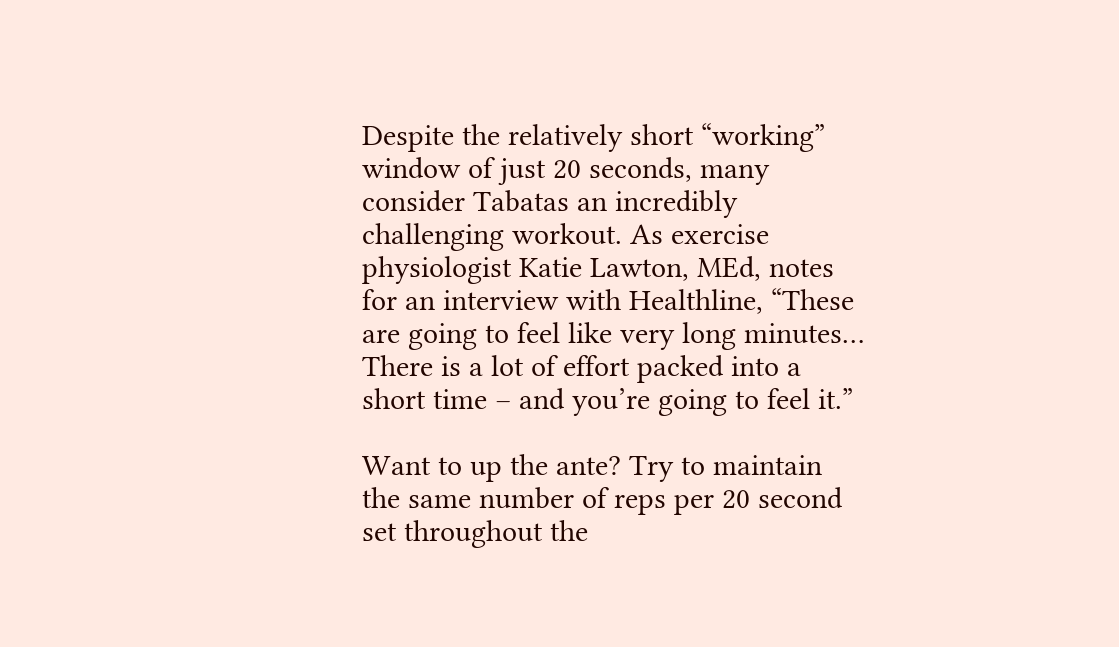Despite the relatively short “working” window of just 20 seconds, many consider Tabatas an incredibly challenging workout. As exercise physiologist Katie Lawton, MEd, notes for an interview with Healthline, “These are going to feel like very long minutes… There is a lot of effort packed into a short time – and you’re going to feel it.”

Want to up the ante? Try to maintain the same number of reps per 20 second set throughout the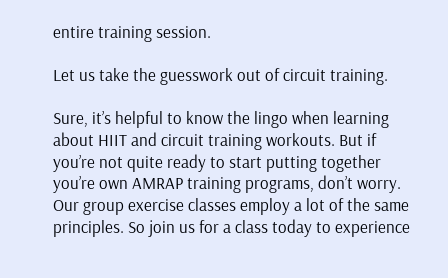entire training session.

Let us take the guesswork out of circuit training.

Sure, it’s helpful to know the lingo when learning about HIIT and circuit training workouts. But if you’re not quite ready to start putting together you’re own AMRAP training programs, don’t worry. Our group exercise classes employ a lot of the same principles. So join us for a class today to experience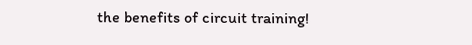the benefits of circuit training!